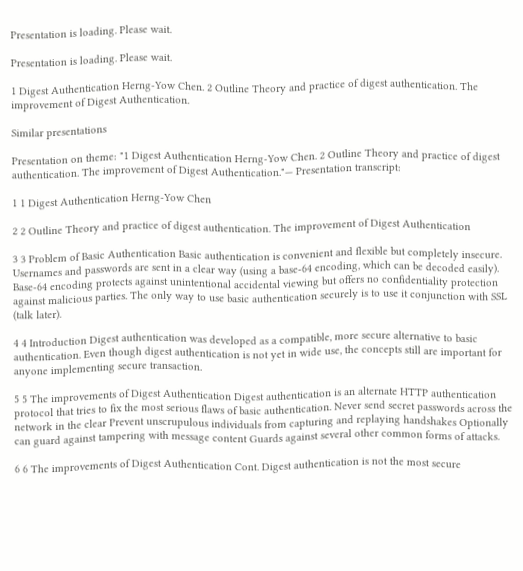Presentation is loading. Please wait.

Presentation is loading. Please wait.

1 Digest Authentication Herng-Yow Chen. 2 Outline Theory and practice of digest authentication. The improvement of Digest Authentication.

Similar presentations

Presentation on theme: "1 Digest Authentication Herng-Yow Chen. 2 Outline Theory and practice of digest authentication. The improvement of Digest Authentication."— Presentation transcript:

1 1 Digest Authentication Herng-Yow Chen

2 2 Outline Theory and practice of digest authentication. The improvement of Digest Authentication

3 3 Problem of Basic Authentication Basic authentication is convenient and flexible but completely insecure. Usernames and passwords are sent in a clear way (using a base-64 encoding, which can be decoded easily). Base-64 encoding protects against unintentional accidental viewing but offers no confidentiality protection against malicious parties. The only way to use basic authentication securely is to use it conjunction with SSL (talk later).

4 4 Introduction Digest authentication was developed as a compatible, more secure alternative to basic authentication. Even though digest authentication is not yet in wide use, the concepts still are important for anyone implementing secure transaction.

5 5 The improvements of Digest Authentication Digest authentication is an alternate HTTP authentication protocol that tries to fix the most serious flaws of basic authentication. Never send secret passwords across the network in the clear Prevent unscrupulous individuals from capturing and replaying handshakes Optionally can guard against tampering with message content Guards against several other common forms of attacks.

6 6 The improvements of Digest Authentication Cont. Digest authentication is not the most secure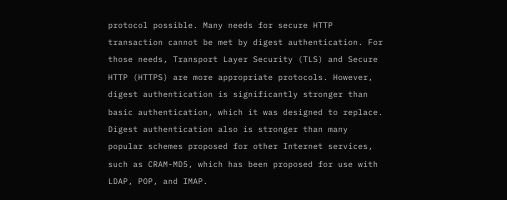protocol possible. Many needs for secure HTTP transaction cannot be met by digest authentication. For those needs, Transport Layer Security (TLS) and Secure HTTP (HTTPS) are more appropriate protocols. However, digest authentication is significantly stronger than basic authentication, which it was designed to replace. Digest authentication also is stronger than many popular schemes proposed for other Internet services, such as CRAM-MD5, which has been proposed for use with LDAP, POP, and IMAP.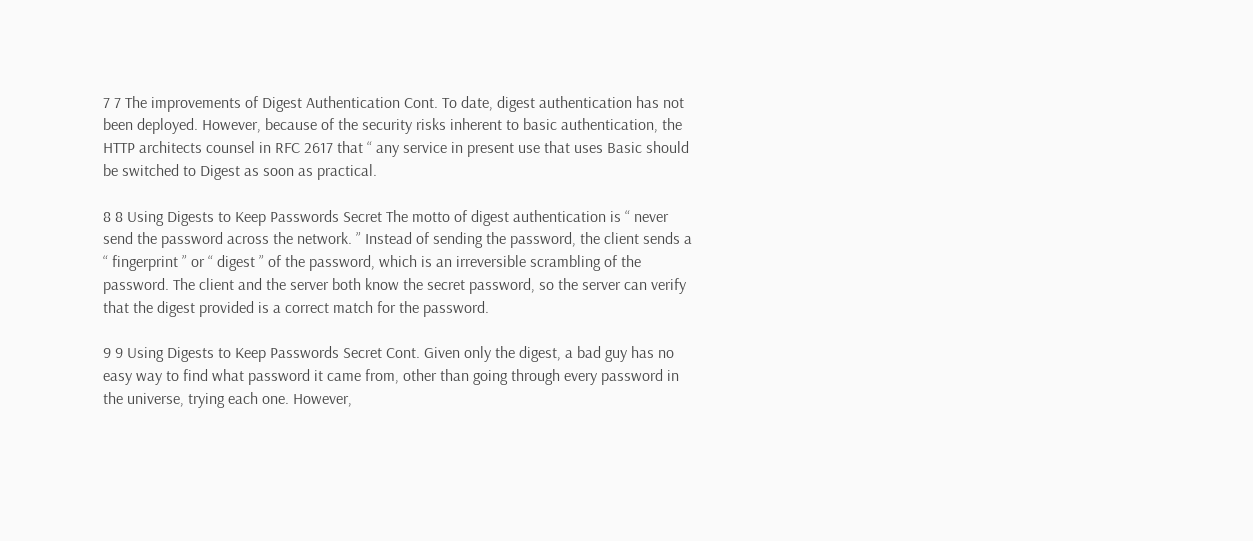7 7 The improvements of Digest Authentication Cont. To date, digest authentication has not been deployed. However, because of the security risks inherent to basic authentication, the HTTP architects counsel in RFC 2617 that “ any service in present use that uses Basic should be switched to Digest as soon as practical.

8 8 Using Digests to Keep Passwords Secret The motto of digest authentication is “ never send the password across the network. ” Instead of sending the password, the client sends a “ fingerprint ” or “ digest ” of the password, which is an irreversible scrambling of the password. The client and the server both know the secret password, so the server can verify that the digest provided is a correct match for the password.

9 9 Using Digests to Keep Passwords Secret Cont. Given only the digest, a bad guy has no easy way to find what password it came from, other than going through every password in the universe, trying each one. However,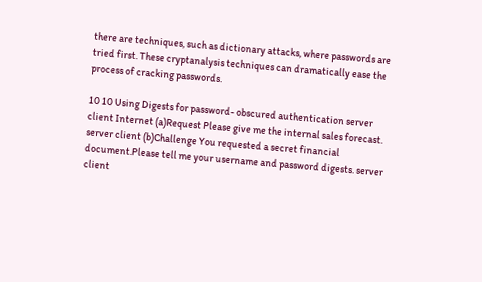there are techniques, such as dictionary attacks, where passwords are tried first. These cryptanalysis techniques can dramatically ease the process of cracking passwords.

10 10 Using Digests for password- obscured authentication server client Internet (a)Request Please give me the internal sales forecast. server client (b)Challenge You requested a secret financial document.Please tell me your username and password digests. server client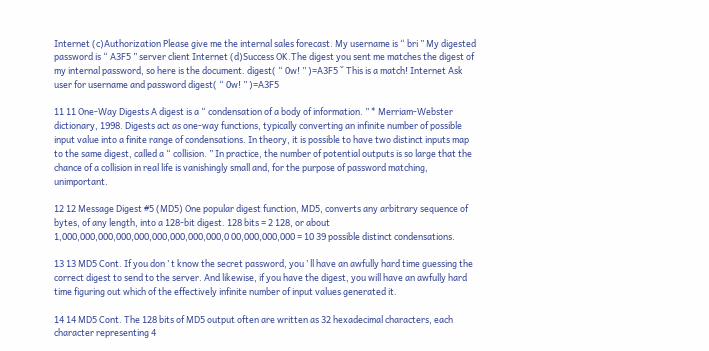Internet (c)Authorization Please give me the internal sales forecast. My username is “ bri ” My digested password is “ A3F5 ” server client Internet (d)Success OK.The digest you sent me matches the digest of my internal password, so here is the document. digest( “ 0w! ” )=A3F5 ˇ This is a match! Internet Ask user for username and password digest( “ 0w! ” )=A3F5

11 11 One-Way Digests A digest is a “ condensation of a body of information. ” * Merriam-Webster dictionary, 1998. Digests act as one-way functions, typically converting an infinite number of possible input value into a finite range of condensations. In theory, it is possible to have two distinct inputs map to the same digest, called a “ collision. ” In practice, the number of potential outputs is so large that the chance of a collision in real life is vanishingly small and, for the purpose of password matching, unimportant.

12 12 Message Digest #5 (MD5) One popular digest function, MD5, converts any arbitrary sequence of bytes, of any length, into a 128-bit digest. 128 bits = 2 128, or about 1,000,000,000,000,000,000,000,000,000,0 00,000,000,000 = 10 39 possible distinct condensations.

13 13 MD5 Cont. If you don ’ t know the secret password, you ’ ll have an awfully hard time guessing the correct digest to send to the server. And likewise, if you have the digest, you will have an awfully hard time figuring out which of the effectively infinite number of input values generated it.

14 14 MD5 Cont. The 128 bits of MD5 output often are written as 32 hexadecimal characters, each character representing 4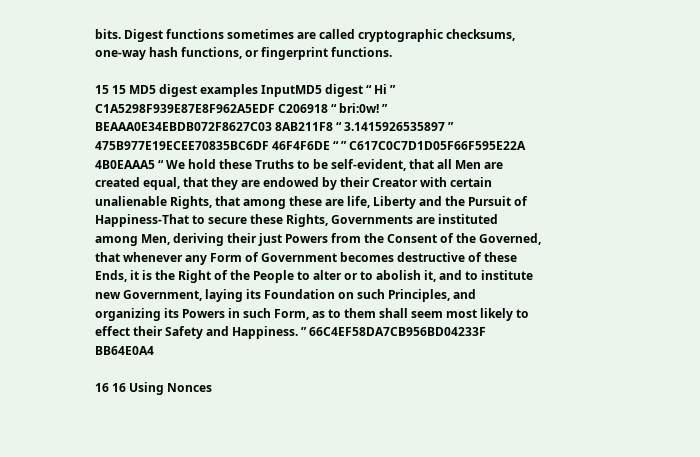bits. Digest functions sometimes are called cryptographic checksums, one-way hash functions, or fingerprint functions.

15 15 MD5 digest examples InputMD5 digest “ Hi ” C1A5298F939E87E8F962A5EDF C206918 “ bri:0w! ” BEAAA0E34EBDB072F8627C03 8AB211F8 “ 3.1415926535897 ” 475B977E19ECEE70835BC6DF 46F4F6DE “ ” C617C0C7D1D05F66F595E22A 4B0EAAA5 “ We hold these Truths to be self-evident, that all Men are created equal, that they are endowed by their Creator with certain unalienable Rights, that among these are life, Liberty and the Pursuit of Happiness-That to secure these Rights, Governments are instituted among Men, deriving their just Powers from the Consent of the Governed, that whenever any Form of Government becomes destructive of these Ends, it is the Right of the People to alter or to abolish it, and to institute new Government, laying its Foundation on such Principles, and organizing its Powers in such Form, as to them shall seem most likely to effect their Safety and Happiness. ” 66C4EF58DA7CB956BD04233F BB64E0A4

16 16 Using Nonces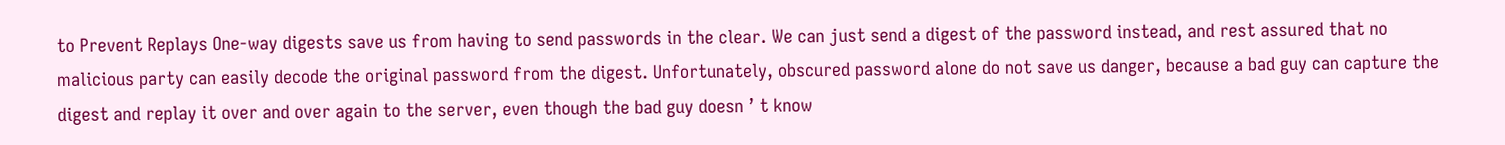to Prevent Replays One-way digests save us from having to send passwords in the clear. We can just send a digest of the password instead, and rest assured that no malicious party can easily decode the original password from the digest. Unfortunately, obscured password alone do not save us danger, because a bad guy can capture the digest and replay it over and over again to the server, even though the bad guy doesn ’ t know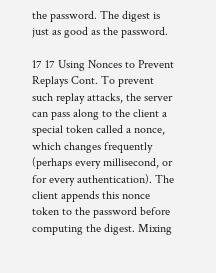the password. The digest is just as good as the password.

17 17 Using Nonces to Prevent Replays Cont. To prevent such replay attacks, the server can pass along to the client a special token called a nonce, which changes frequently (perhaps every millisecond, or for every authentication). The client appends this nonce token to the password before computing the digest. Mixing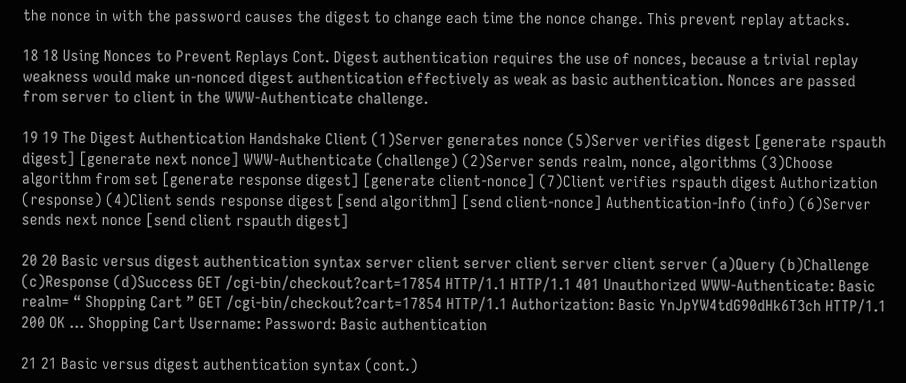the nonce in with the password causes the digest to change each time the nonce change. This prevent replay attacks.

18 18 Using Nonces to Prevent Replays Cont. Digest authentication requires the use of nonces, because a trivial replay weakness would make un-nonced digest authentication effectively as weak as basic authentication. Nonces are passed from server to client in the WWW-Authenticate challenge.

19 19 The Digest Authentication Handshake Client (1)Server generates nonce (5)Server verifies digest [generate rspauth digest] [generate next nonce] WWW-Authenticate (challenge) (2)Server sends realm, nonce, algorithms (3)Choose algorithm from set [generate response digest] [generate client-nonce] (7)Client verifies rspauth digest Authorization (response) (4)Client sends response digest [send algorithm] [send client-nonce] Authentication-Info (info) (6)Server sends next nonce [send client rspauth digest]

20 20 Basic versus digest authentication syntax server client server client server client server (a)Query (b)Challenge (c)Response (d)Success GET /cgi-bin/checkout?cart=17854 HTTP/1.1 HTTP/1.1 401 Unauthorized WWW-Authenticate: Basic realm= “ Shopping Cart ” GET /cgi-bin/checkout?cart=17854 HTTP/1.1 Authorization: Basic YnJpYW4tdG90dHk6T3ch HTTP/1.1 200 OK … Shopping Cart Username: Password: Basic authentication

21 21 Basic versus digest authentication syntax (cont.)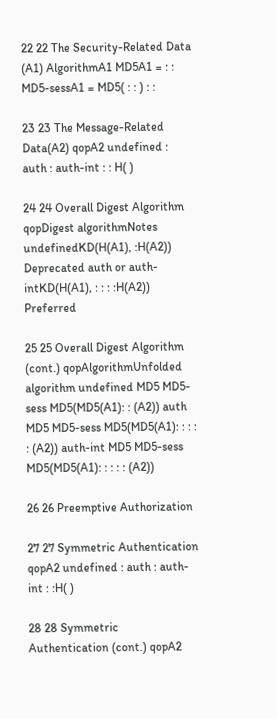22 22 The Security-Related Data (A1) AlgorithmA1 MD5A1 = : : MD5-sessA1 = MD5( : : ) : :

23 23 The Message-Related Data(A2) qopA2 undefined : auth : auth-int : : H( )

24 24 Overall Digest Algorithm qopDigest algorithmNotes undefinedKD(H(A1), :H(A2)) Deprecated auth or auth-intKD(H(A1), : : : :H(A2)) Preferred

25 25 Overall Digest Algorithm (cont.) qopAlgorithmUnfolded algorithm undefined MD5 MD5-sess MD5(MD5(A1): : (A2)) auth MD5 MD5-sess MD5(MD5(A1): : : : : (A2)) auth-int MD5 MD5-sess MD5(MD5(A1): : : : : (A2))

26 26 Preemptive Authorization

27 27 Symmetric Authentication qopA2 undefined : auth : auth-int : :H( )

28 28 Symmetric Authentication (cont.) qopA2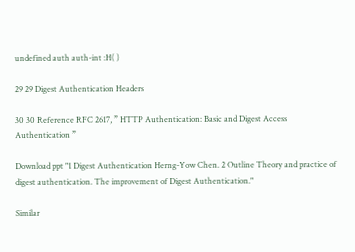undefined auth auth-int :H( )

29 29 Digest Authentication Headers

30 30 Reference RFC 2617, ” HTTP Authentication: Basic and Digest Access Authentication ”

Download ppt "1 Digest Authentication Herng-Yow Chen. 2 Outline Theory and practice of digest authentication. The improvement of Digest Authentication."

Similar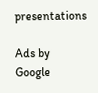presentations

Ads by Google